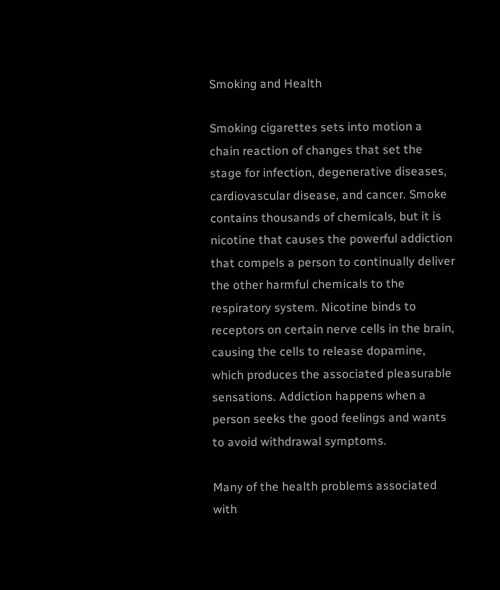Smoking and Health

Smoking cigarettes sets into motion a chain reaction of changes that set the stage for infection, degenerative diseases, cardiovascular disease, and cancer. Smoke contains thousands of chemicals, but it is nicotine that causes the powerful addiction that compels a person to continually deliver the other harmful chemicals to the respiratory system. Nicotine binds to receptors on certain nerve cells in the brain, causing the cells to release dopamine, which produces the associated pleasurable sensations. Addiction happens when a person seeks the good feelings and wants to avoid withdrawal symptoms.

Many of the health problems associated with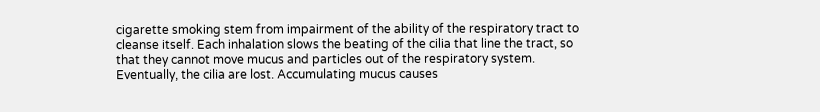cigarette smoking stem from impairment of the ability of the respiratory tract to cleanse itself. Each inhalation slows the beating of the cilia that line the tract, so that they cannot move mucus and particles out of the respiratory system. Eventually, the cilia are lost. Accumulating mucus causes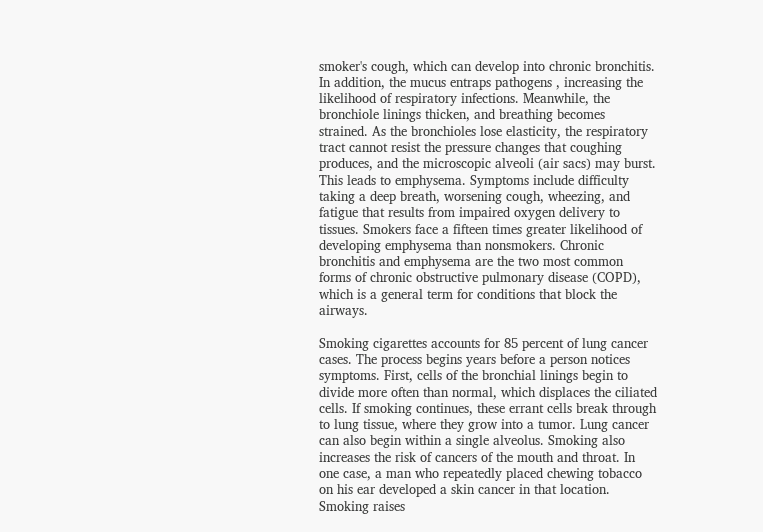smoker's cough, which can develop into chronic bronchitis. In addition, the mucus entraps pathogens , increasing the likelihood of respiratory infections. Meanwhile, the bronchiole linings thicken, and breathing becomes strained. As the bronchioles lose elasticity, the respiratory tract cannot resist the pressure changes that coughing produces, and the microscopic alveoli (air sacs) may burst. This leads to emphysema. Symptoms include difficulty taking a deep breath, worsening cough, wheezing, and fatigue that results from impaired oxygen delivery to tissues. Smokers face a fifteen times greater likelihood of developing emphysema than nonsmokers. Chronic bronchitis and emphysema are the two most common forms of chronic obstructive pulmonary disease (COPD), which is a general term for conditions that block the airways.

Smoking cigarettes accounts for 85 percent of lung cancer cases. The process begins years before a person notices symptoms. First, cells of the bronchial linings begin to divide more often than normal, which displaces the ciliated cells. If smoking continues, these errant cells break through to lung tissue, where they grow into a tumor. Lung cancer can also begin within a single alveolus. Smoking also increases the risk of cancers of the mouth and throat. In one case, a man who repeatedly placed chewing tobacco on his ear developed a skin cancer in that location. Smoking raises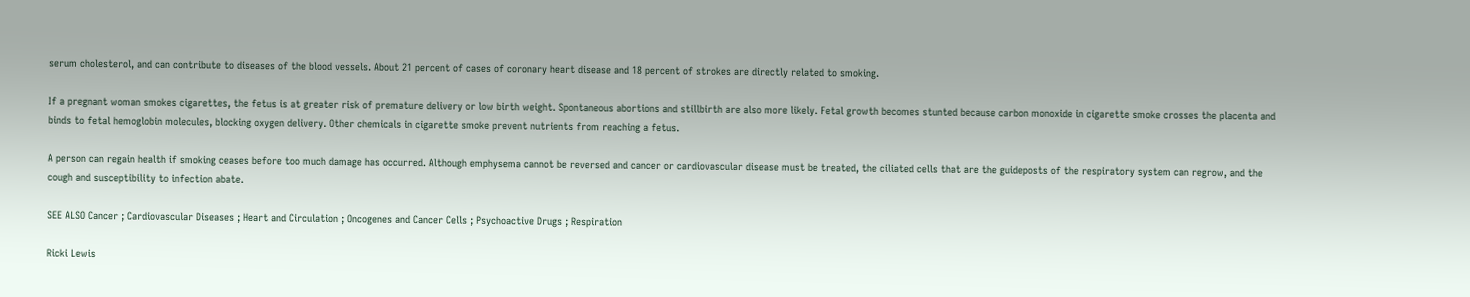serum cholesterol, and can contribute to diseases of the blood vessels. About 21 percent of cases of coronary heart disease and 18 percent of strokes are directly related to smoking.

If a pregnant woman smokes cigarettes, the fetus is at greater risk of premature delivery or low birth weight. Spontaneous abortions and stillbirth are also more likely. Fetal growth becomes stunted because carbon monoxide in cigarette smoke crosses the placenta and binds to fetal hemoglobin molecules, blocking oxygen delivery. Other chemicals in cigarette smoke prevent nutrients from reaching a fetus.

A person can regain health if smoking ceases before too much damage has occurred. Although emphysema cannot be reversed and cancer or cardiovascular disease must be treated, the ciliated cells that are the guideposts of the respiratory system can regrow, and the cough and susceptibility to infection abate.

SEE ALSO Cancer ; Cardiovascular Diseases ; Heart and Circulation ; Oncogenes and Cancer Cells ; Psychoactive Drugs ; Respiration

Ricki Lewis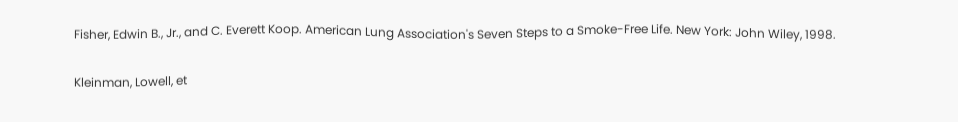Fisher, Edwin B., Jr., and C. Everett Koop. American Lung Association's Seven Steps to a Smoke-Free Life. New York: John Wiley, 1998.

Kleinman, Lowell, et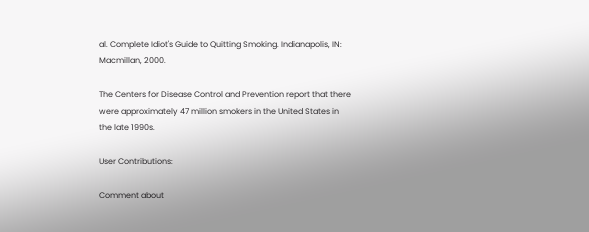al. Complete Idiot's Guide to Quitting Smoking. Indianapolis, IN: Macmillan, 2000.

The Centers for Disease Control and Prevention report that there were approximately 47 million smokers in the United States in the late 1990s.

User Contributions:

Comment about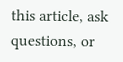this article, ask questions, or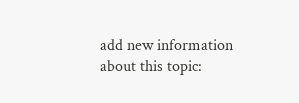add new information about this topic: